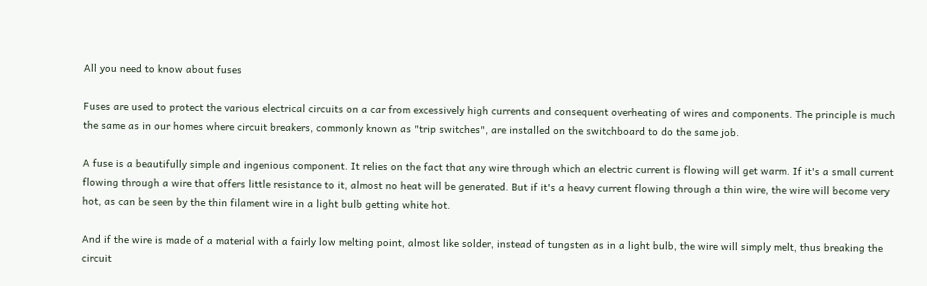All you need to know about fuses

Fuses are used to protect the various electrical circuits on a car from excessively high currents and consequent overheating of wires and components. The principle is much the same as in our homes where circuit breakers, commonly known as "trip switches", are installed on the switchboard to do the same job.

A fuse is a beautifully simple and ingenious component. It relies on the fact that any wire through which an electric current is flowing will get warm. If it's a small current flowing through a wire that offers little resistance to it, almost no heat will be generated. But if it's a heavy current flowing through a thin wire, the wire will become very hot, as can be seen by the thin filament wire in a light bulb getting white hot.

And if the wire is made of a material with a fairly low melting point, almost like solder, instead of tungsten as in a light bulb, the wire will simply melt, thus breaking the circuit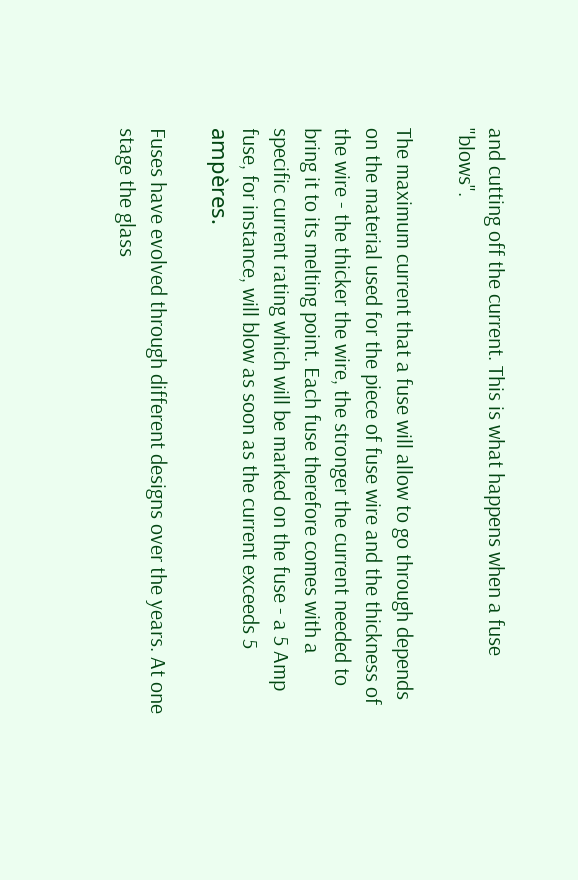and cutting off the current. This is what happens when a fuse "blows".

The maximum current that a fuse will allow to go through depends on the material used for the piece of fuse wire and the thickness of the wire - the thicker the wire, the stronger the current needed to bring it to its melting point. Each fuse therefore comes with a specific current rating which will be marked on the fuse - a 5 Amp fuse, for instance, will blow as soon as the current exceeds 5 ampères.

Fuses have evolved through different designs over the years. At one stage the glass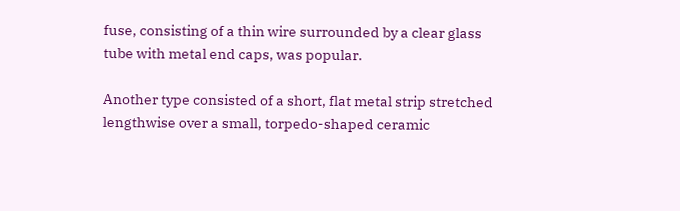fuse, consisting of a thin wire surrounded by a clear glass tube with metal end caps, was popular.

Another type consisted of a short, flat metal strip stretched lengthwise over a small, torpedo-shaped ceramic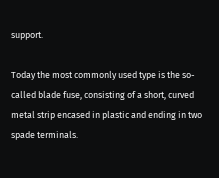support.

Today the most commonly used type is the so-called blade fuse, consisting of a short, curved metal strip encased in plastic and ending in two spade terminals.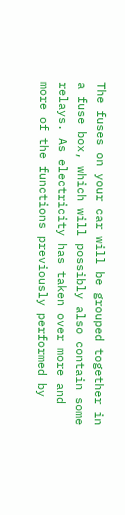The fuses on your car will be grouped together in a fuse box, which will possibly also contain some relays. As electricity has taken over more and more of the functions previously performed by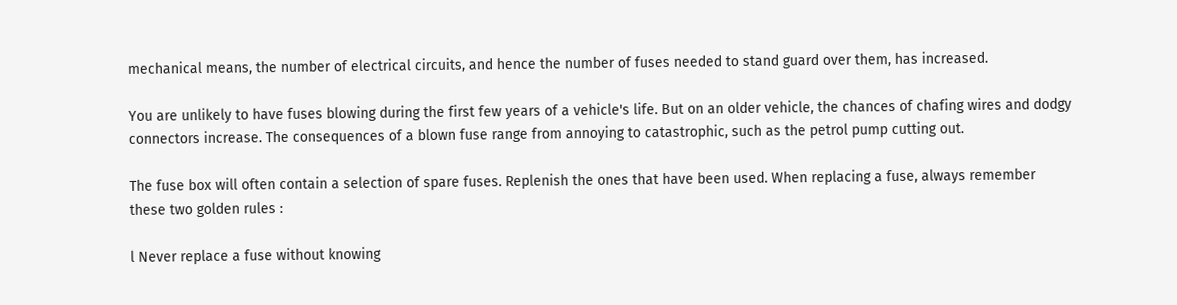mechanical means, the number of electrical circuits, and hence the number of fuses needed to stand guard over them, has increased.

You are unlikely to have fuses blowing during the first few years of a vehicle's life. But on an older vehicle, the chances of chafing wires and dodgy connectors increase. The consequences of a blown fuse range from annoying to catastrophic, such as the petrol pump cutting out.

The fuse box will often contain a selection of spare fuses. Replenish the ones that have been used. When replacing a fuse, always remember these two golden rules :

l Never replace a fuse without knowing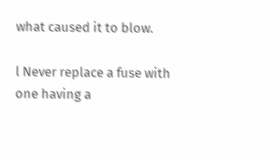what caused it to blow.

l Never replace a fuse with one having a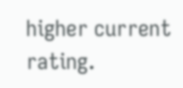higher current rating.